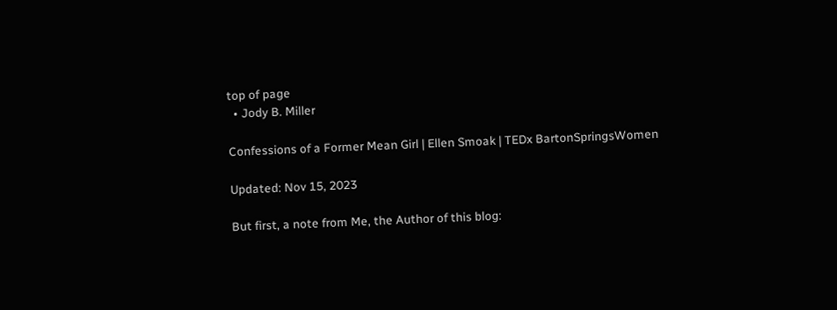top of page
  • Jody B. Miller

Confessions of a Former Mean Girl | Ellen Smoak | TEDx BartonSpringsWomen

Updated: Nov 15, 2023

But first, a note from Me, the Author of this blog: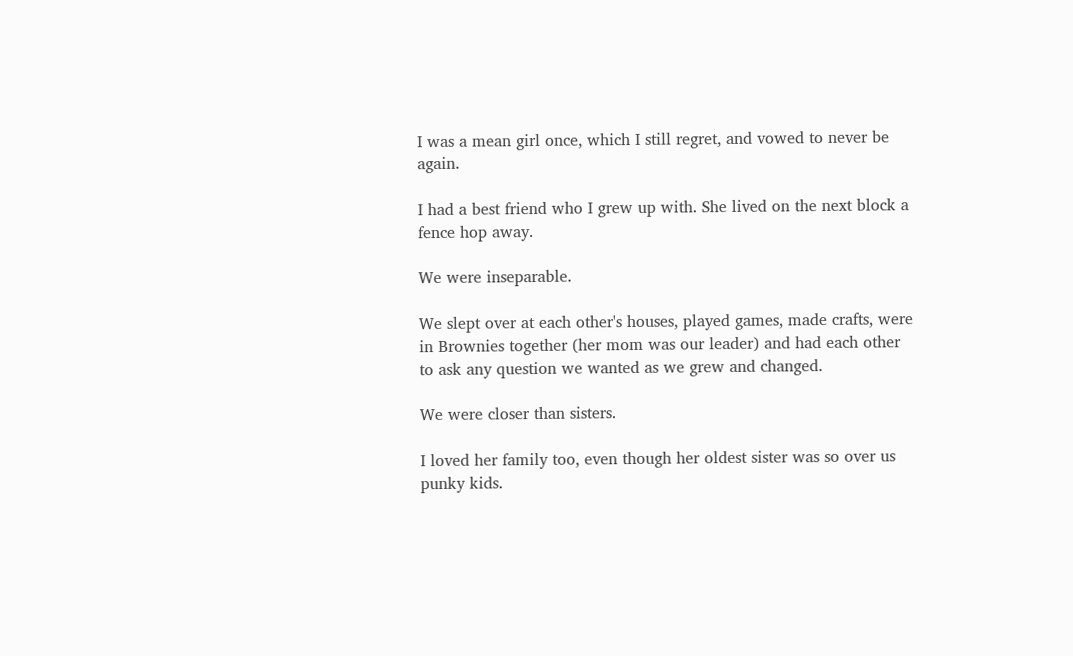I was a mean girl once, which I still regret, and vowed to never be again.

I had a best friend who I grew up with. She lived on the next block a fence hop away.

We were inseparable.

We slept over at each other's houses, played games, made crafts, were in Brownies together (her mom was our leader) and had each other to ask any question we wanted as we grew and changed.

We were closer than sisters.

I loved her family too, even though her oldest sister was so over us punky kids.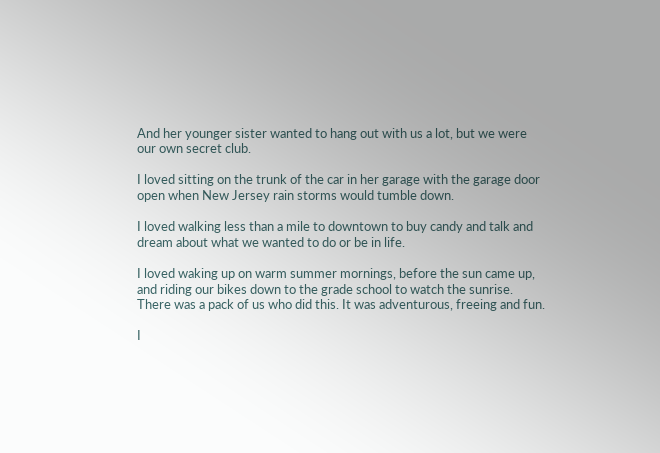And her younger sister wanted to hang out with us a lot, but we were our own secret club.

I loved sitting on the trunk of the car in her garage with the garage door open when New Jersey rain storms would tumble down.

I loved walking less than a mile to downtown to buy candy and talk and dream about what we wanted to do or be in life.

I loved waking up on warm summer mornings, before the sun came up, and riding our bikes down to the grade school to watch the sunrise. There was a pack of us who did this. It was adventurous, freeing and fun.

I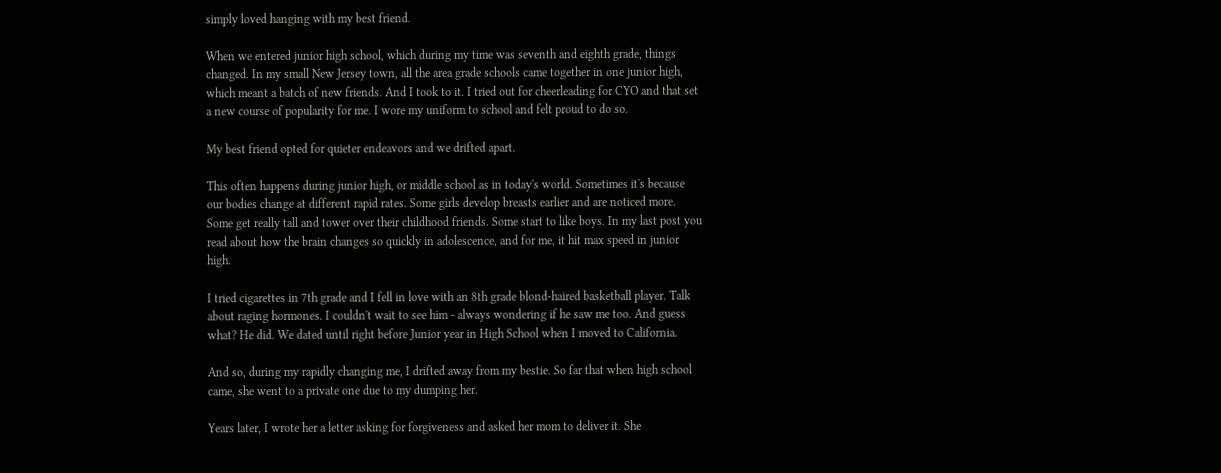simply loved hanging with my best friend.

When we entered junior high school, which during my time was seventh and eighth grade, things changed. In my small New Jersey town, all the area grade schools came together in one junior high, which meant a batch of new friends. And I took to it. I tried out for cheerleading for CYO and that set a new course of popularity for me. I wore my uniform to school and felt proud to do so.

My best friend opted for quieter endeavors and we drifted apart.

This often happens during junior high, or middle school as in today's world. Sometimes it's because our bodies change at different rapid rates. Some girls develop breasts earlier and are noticed more. Some get really tall and tower over their childhood friends. Some start to like boys. In my last post you read about how the brain changes so quickly in adolescence, and for me, it hit max speed in junior high.

I tried cigarettes in 7th grade and I fell in love with an 8th grade blond-haired basketball player. Talk about raging hormones. I couldn't wait to see him - always wondering if he saw me too. And guess what? He did. We dated until right before Junior year in High School when I moved to California.

And so, during my rapidly changing me, I drifted away from my bestie. So far that when high school came, she went to a private one due to my dumping her.

Years later, I wrote her a letter asking for forgiveness and asked her mom to deliver it. She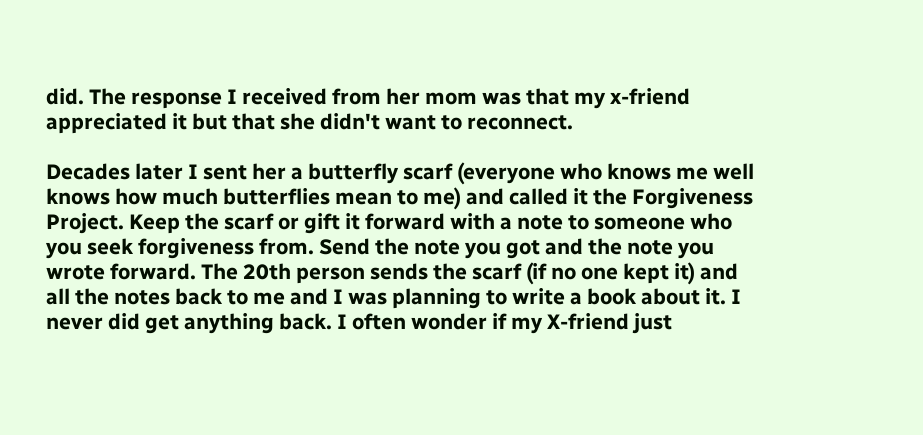did. The response I received from her mom was that my x-friend appreciated it but that she didn't want to reconnect.

Decades later I sent her a butterfly scarf (everyone who knows me well knows how much butterflies mean to me) and called it the Forgiveness Project. Keep the scarf or gift it forward with a note to someone who you seek forgiveness from. Send the note you got and the note you wrote forward. The 20th person sends the scarf (if no one kept it) and all the notes back to me and I was planning to write a book about it. I never did get anything back. I often wonder if my X-friend just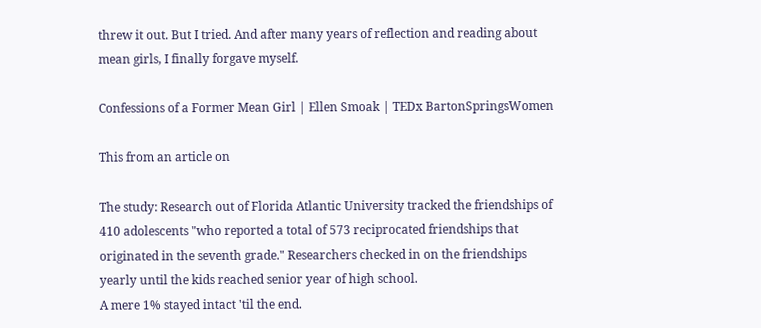threw it out. But I tried. And after many years of reflection and reading about mean girls, I finally forgave myself.

Confessions of a Former Mean Girl | Ellen Smoak | TEDx BartonSpringsWomen

This from an article on

The study: Research out of Florida Atlantic University tracked the friendships of 410 adolescents "who reported a total of 573 reciprocated friendships that originated in the seventh grade." Researchers checked in on the friendships yearly until the kids reached senior year of high school.
A mere 1% stayed intact 'til the end.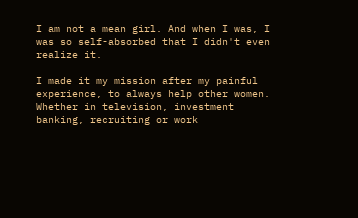I am not a mean girl. And when I was, I was so self-absorbed that I didn't even realize it.

I made it my mission after my painful experience, to always help other women. Whether in television, investment banking, recruiting or work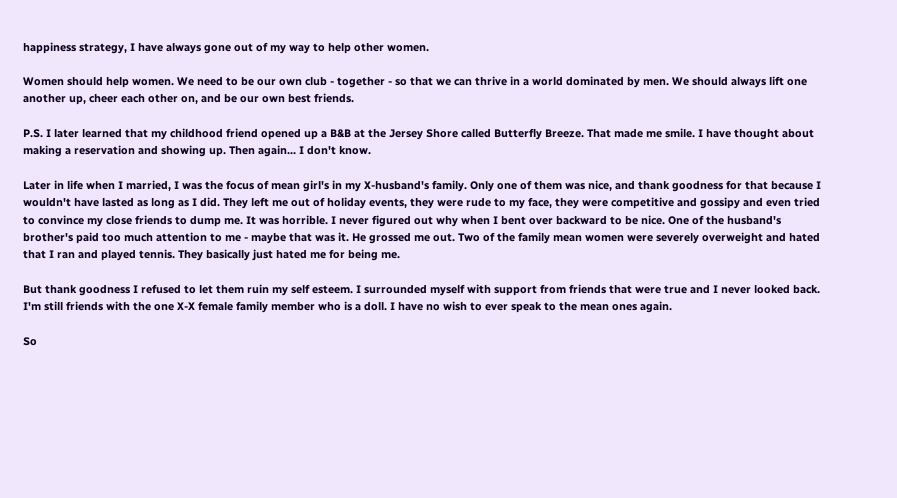happiness strategy, I have always gone out of my way to help other women.

Women should help women. We need to be our own club - together - so that we can thrive in a world dominated by men. We should always lift one another up, cheer each other on, and be our own best friends.

P.S. I later learned that my childhood friend opened up a B&B at the Jersey Shore called Butterfly Breeze. That made me smile. I have thought about making a reservation and showing up. Then again... I don't know.

Later in life when I married, I was the focus of mean girl's in my X-husband's family. Only one of them was nice, and thank goodness for that because I wouldn't have lasted as long as I did. They left me out of holiday events, they were rude to my face, they were competitive and gossipy and even tried to convince my close friends to dump me. It was horrible. I never figured out why when I bent over backward to be nice. One of the husband's brother's paid too much attention to me - maybe that was it. He grossed me out. Two of the family mean women were severely overweight and hated that I ran and played tennis. They basically just hated me for being me.

But thank goodness I refused to let them ruin my self esteem. I surrounded myself with support from friends that were true and I never looked back. I'm still friends with the one X-X female family member who is a doll. I have no wish to ever speak to the mean ones again.

So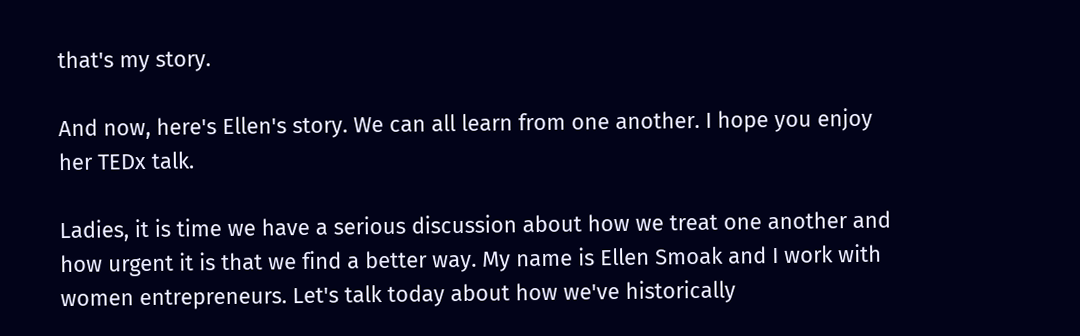that's my story.

And now, here's Ellen's story. We can all learn from one another. I hope you enjoy her TEDx talk.

Ladies, it is time we have a serious discussion about how we treat one another and how urgent it is that we find a better way. My name is Ellen Smoak and I work with women entrepreneurs. Let's talk today about how we've historically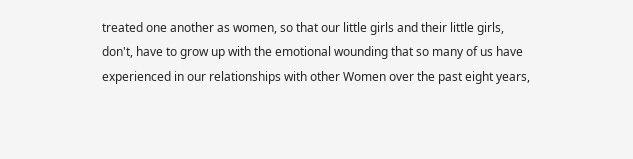treated one another as women, so that our little girls and their little girls, don't, have to grow up with the emotional wounding that so many of us have experienced in our relationships with other Women over the past eight years,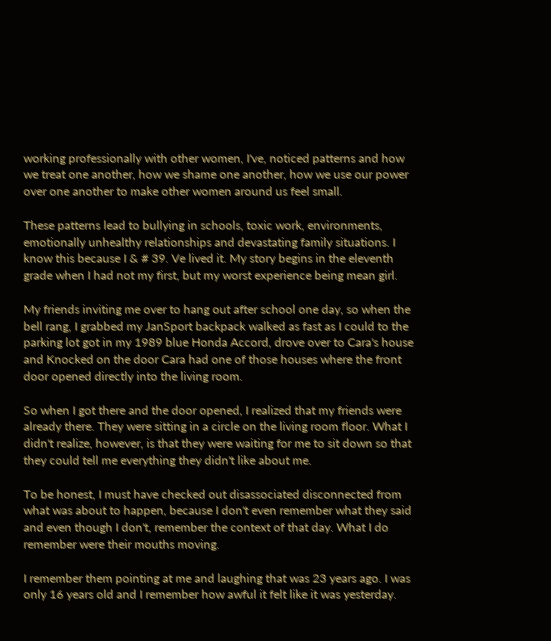working professionally with other women, I've, noticed patterns and how we treat one another, how we shame one another, how we use our power over one another to make other women around us feel small.

These patterns lead to bullying in schools, toxic work, environments, emotionally unhealthy relationships and devastating family situations. I know this because I & # 39. Ve lived it. My story begins in the eleventh grade when I had not my first, but my worst experience being mean girl.

My friends inviting me over to hang out after school one day, so when the bell rang, I grabbed my JanSport backpack walked as fast as I could to the parking lot got in my 1989 blue Honda Accord, drove over to Cara's house and Knocked on the door Cara had one of those houses where the front door opened directly into the living room.

So when I got there and the door opened, I realized that my friends were already there. They were sitting in a circle on the living room floor. What I didn't realize, however, is that they were waiting for me to sit down so that they could tell me everything they didn't like about me.

To be honest, I must have checked out disassociated disconnected from what was about to happen, because I don't even remember what they said and even though I don't, remember the context of that day. What I do remember were their mouths moving.

I remember them pointing at me and laughing that was 23 years ago. I was only 16 years old and I remember how awful it felt like it was yesterday.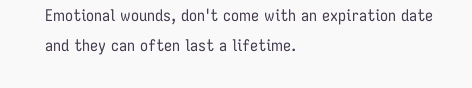Emotional wounds, don't come with an expiration date and they can often last a lifetime.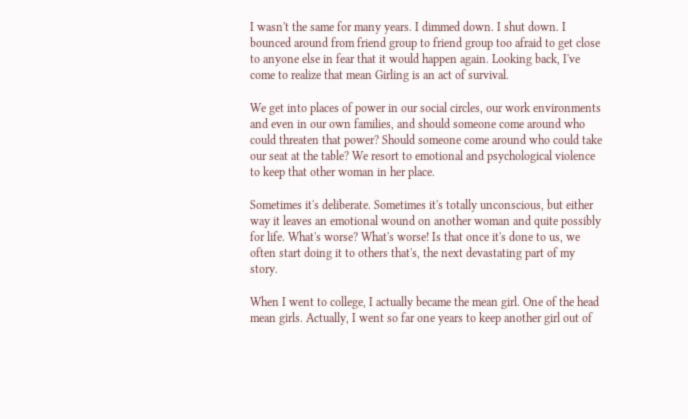I wasn't the same for many years. I dimmed down. I shut down. I bounced around from friend group to friend group too afraid to get close to anyone else in fear that it would happen again. Looking back, I've come to realize that mean Girling is an act of survival.

We get into places of power in our social circles, our work environments and even in our own families, and should someone come around who could threaten that power? Should someone come around who could take our seat at the table? We resort to emotional and psychological violence to keep that other woman in her place.

Sometimes it's deliberate. Sometimes it's totally unconscious, but either way it leaves an emotional wound on another woman and quite possibly for life. What's worse? What's worse! Is that once it's done to us, we often start doing it to others that's, the next devastating part of my story.

When I went to college, I actually became the mean girl. One of the head mean girls. Actually, I went so far one years to keep another girl out of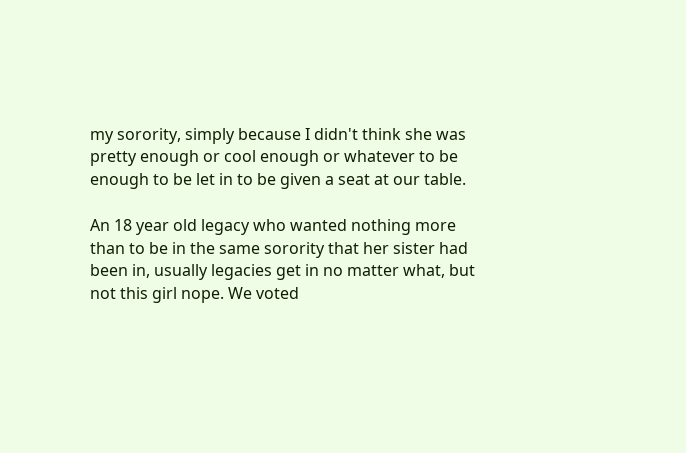my sorority, simply because I didn't think she was pretty enough or cool enough or whatever to be enough to be let in to be given a seat at our table.

An 18 year old legacy who wanted nothing more than to be in the same sorority that her sister had been in, usually legacies get in no matter what, but not this girl nope. We voted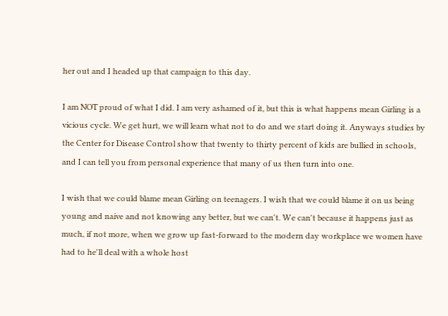her out and I headed up that campaign to this day.

I am NOT proud of what I did. I am very ashamed of it, but this is what happens mean Girling is a vicious cycle. We get hurt, we will learn what not to do and we start doing it. Anyways studies by the Center for Disease Control show that twenty to thirty percent of kids are bullied in schools, and I can tell you from personal experience that many of us then turn into one.

I wish that we could blame mean Girling on teenagers. I wish that we could blame it on us being young and naive and not knowing any better, but we can't. We can't because it happens just as much, if not more, when we grow up fast-forward to the modern day workplace we women have had to he'll deal with a whole host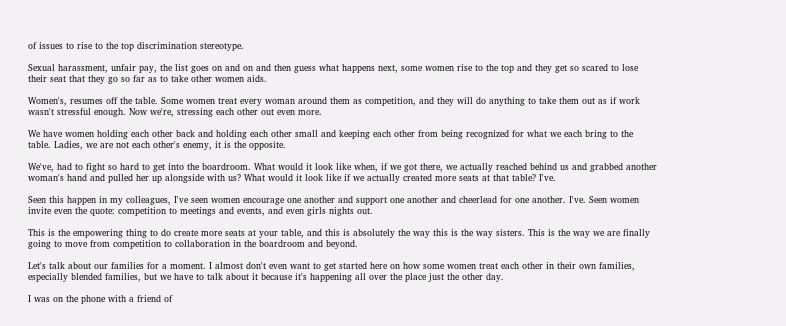of issues to rise to the top discrimination stereotype.

Sexual harassment, unfair pay, the list goes on and on and then guess what happens next, some women rise to the top and they get so scared to lose their seat that they go so far as to take other women aids.

Women's, resumes off the table. Some women treat every woman around them as competition, and they will do anything to take them out as if work wasn't stressful enough. Now we're, stressing each other out even more.

We have women holding each other back and holding each other small and keeping each other from being recognized for what we each bring to the table. Ladies, we are not each other's enemy, it is the opposite.

We've, had to fight so hard to get into the boardroom. What would it look like when, if we got there, we actually reached behind us and grabbed another woman's hand and pulled her up alongside with us? What would it look like if we actually created more seats at that table? I've.

Seen this happen in my colleagues, I've seen women encourage one another and support one another and cheerlead for one another. I've. Seen women invite even the quote: competition to meetings and events, and even girls nights out.

This is the empowering thing to do create more seats at your table, and this is absolutely the way this is the way sisters. This is the way we are finally going to move from competition to collaboration in the boardroom and beyond.

Let's talk about our families for a moment. I almost don't even want to get started here on how some women treat each other in their own families, especially blended families, but we have to talk about it because it's happening all over the place just the other day.

I was on the phone with a friend of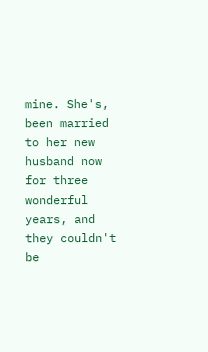mine. She's, been married to her new husband now for three wonderful years, and they couldn't be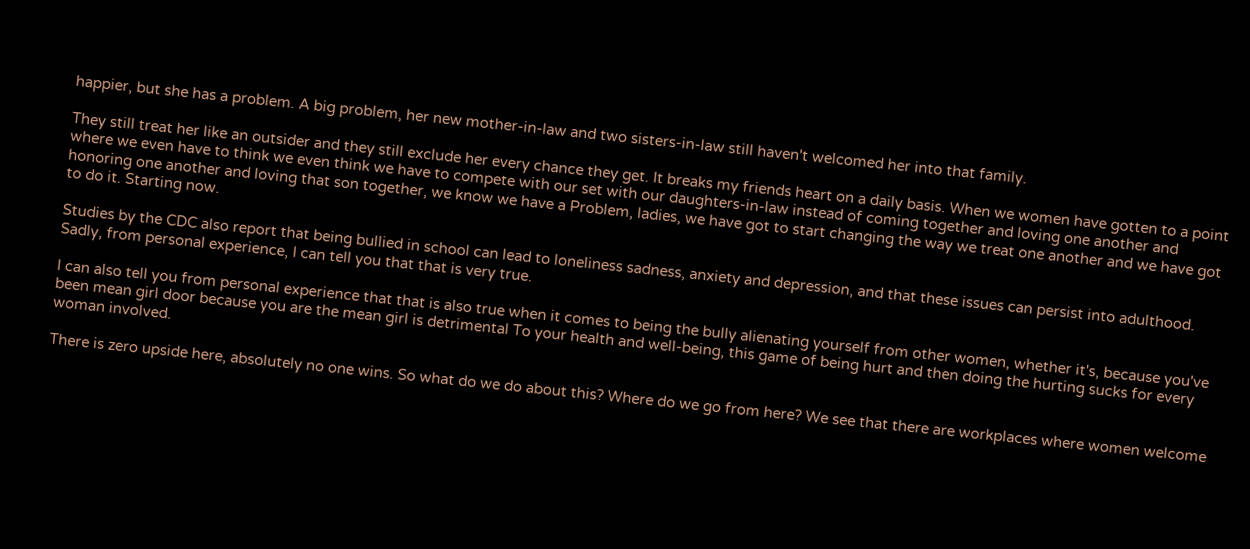happier, but she has a problem. A big problem, her new mother-in-law and two sisters-in-law still haven't welcomed her into that family.

They still treat her like an outsider and they still exclude her every chance they get. It breaks my friends heart on a daily basis. When we women have gotten to a point where we even have to think we even think we have to compete with our set with our daughters-in-law instead of coming together and loving one another and honoring one another and loving that son together, we know we have a Problem, ladies, we have got to start changing the way we treat one another and we have got to do it. Starting now.

Studies by the CDC also report that being bullied in school can lead to loneliness sadness, anxiety and depression, and that these issues can persist into adulthood. Sadly, from personal experience, I can tell you that that is very true.

I can also tell you from personal experience that that is also true when it comes to being the bully alienating yourself from other women, whether it's, because you've been mean girl door because you are the mean girl is detrimental To your health and well-being, this game of being hurt and then doing the hurting sucks for every woman involved.

There is zero upside here, absolutely no one wins. So what do we do about this? Where do we go from here? We see that there are workplaces where women welcome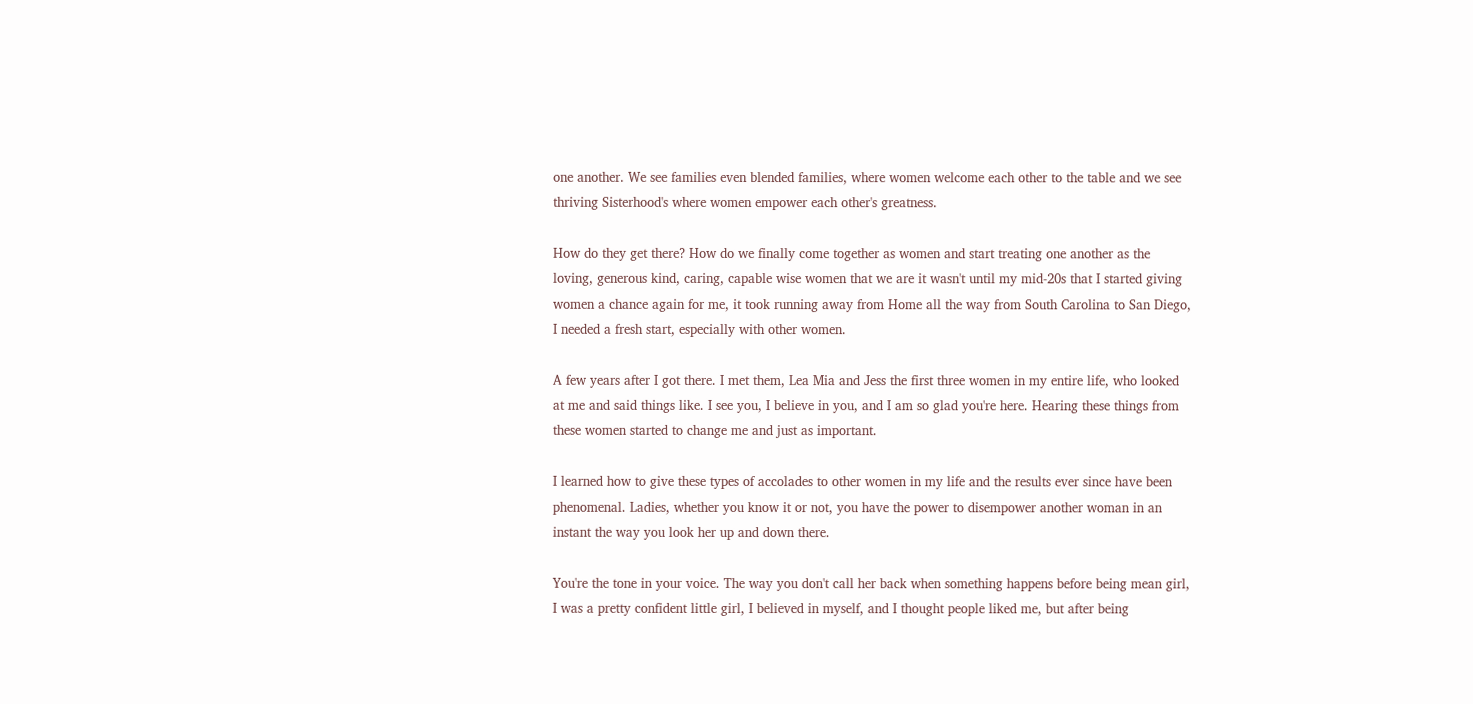one another. We see families even blended families, where women welcome each other to the table and we see thriving Sisterhood's where women empower each other's greatness.

How do they get there? How do we finally come together as women and start treating one another as the loving, generous kind, caring, capable wise women that we are it wasn't until my mid-20s that I started giving women a chance again for me, it took running away from Home all the way from South Carolina to San Diego, I needed a fresh start, especially with other women.

A few years after I got there. I met them, Lea Mia and Jess the first three women in my entire life, who looked at me and said things like. I see you, I believe in you, and I am so glad you're here. Hearing these things from these women started to change me and just as important.

I learned how to give these types of accolades to other women in my life and the results ever since have been phenomenal. Ladies, whether you know it or not, you have the power to disempower another woman in an instant the way you look her up and down there.

You're the tone in your voice. The way you don't call her back when something happens before being mean girl, I was a pretty confident little girl, I believed in myself, and I thought people liked me, but after being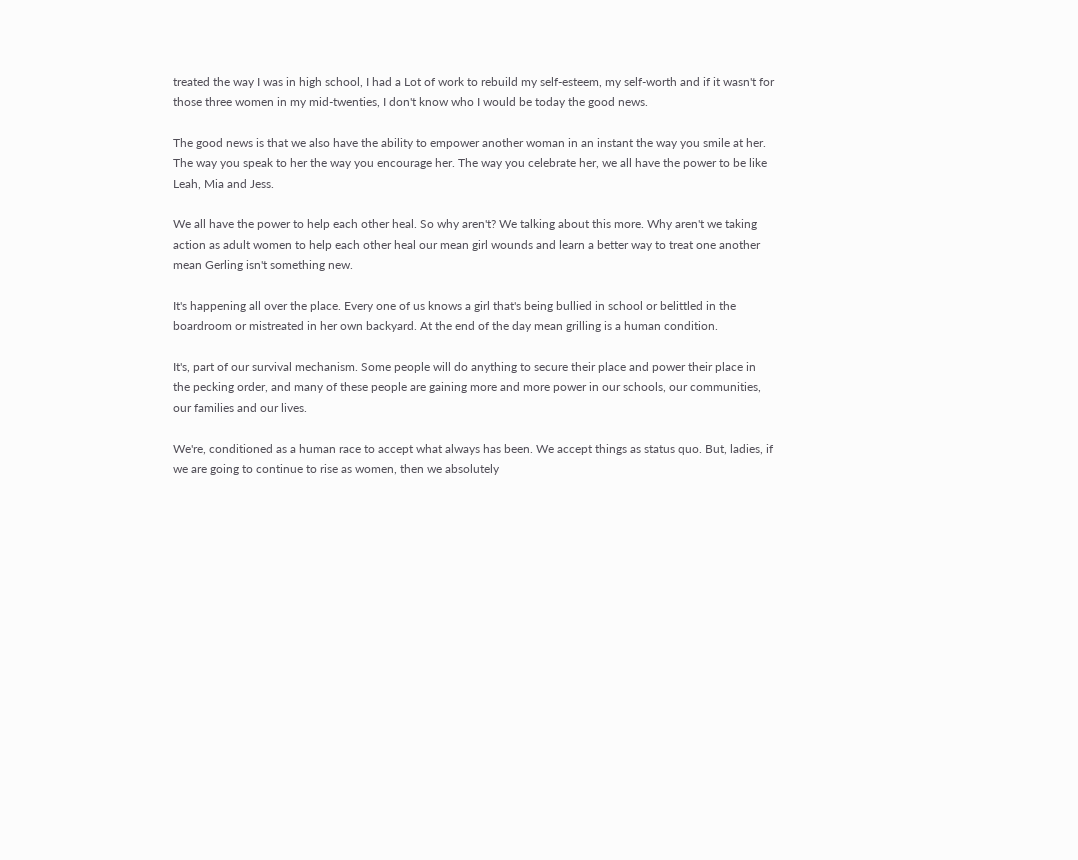treated the way I was in high school, I had a Lot of work to rebuild my self-esteem, my self-worth and if it wasn't for those three women in my mid-twenties, I don't know who I would be today the good news.

The good news is that we also have the ability to empower another woman in an instant the way you smile at her. The way you speak to her the way you encourage her. The way you celebrate her, we all have the power to be like Leah, Mia and Jess.

We all have the power to help each other heal. So why aren't? We talking about this more. Why aren't we taking action as adult women to help each other heal our mean girl wounds and learn a better way to treat one another mean Gerling isn't something new.

It's happening all over the place. Every one of us knows a girl that's being bullied in school or belittled in the boardroom or mistreated in her own backyard. At the end of the day mean grilling is a human condition.

It's, part of our survival mechanism. Some people will do anything to secure their place and power their place in the pecking order, and many of these people are gaining more and more power in our schools, our communities, our families and our lives.

We're, conditioned as a human race to accept what always has been. We accept things as status quo. But, ladies, if we are going to continue to rise as women, then we absolutely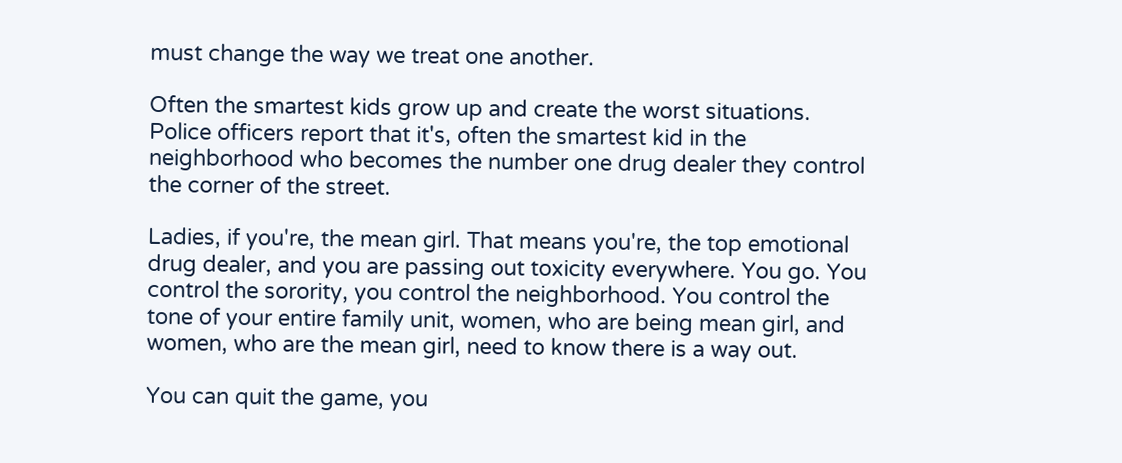must change the way we treat one another.

Often the smartest kids grow up and create the worst situations. Police officers report that it's, often the smartest kid in the neighborhood who becomes the number one drug dealer they control the corner of the street.

Ladies, if you're, the mean girl. That means you're, the top emotional drug dealer, and you are passing out toxicity everywhere. You go. You control the sorority, you control the neighborhood. You control the tone of your entire family unit, women, who are being mean girl, and women, who are the mean girl, need to know there is a way out.

You can quit the game, you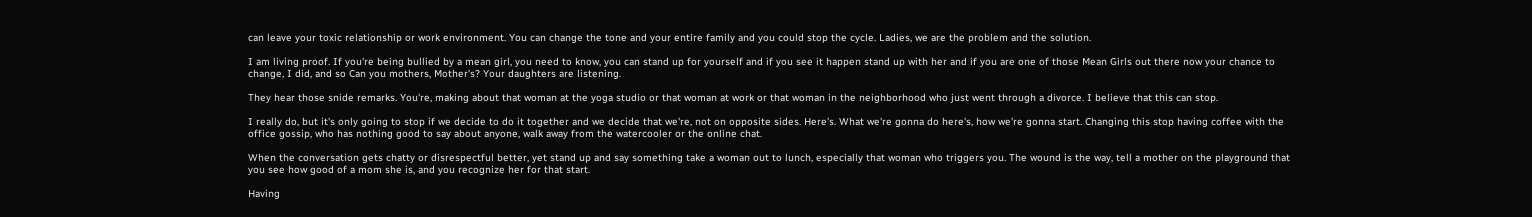can leave your toxic relationship or work environment. You can change the tone and your entire family and you could stop the cycle. Ladies, we are the problem and the solution.

I am living proof. If you're being bullied by a mean girl, you need to know, you can stand up for yourself and if you see it happen stand up with her and if you are one of those Mean Girls out there now your chance to change, I did, and so Can you mothers, Mother's? Your daughters are listening.

They hear those snide remarks. You're, making about that woman at the yoga studio or that woman at work or that woman in the neighborhood who just went through a divorce. I believe that this can stop.

I really do, but it's only going to stop if we decide to do it together and we decide that we're, not on opposite sides. Here's. What we're gonna do here's, how we're gonna start. Changing this stop having coffee with the office gossip, who has nothing good to say about anyone, walk away from the watercooler or the online chat.

When the conversation gets chatty or disrespectful better, yet stand up and say something take a woman out to lunch, especially that woman who triggers you. The wound is the way, tell a mother on the playground that you see how good of a mom she is, and you recognize her for that start.

Having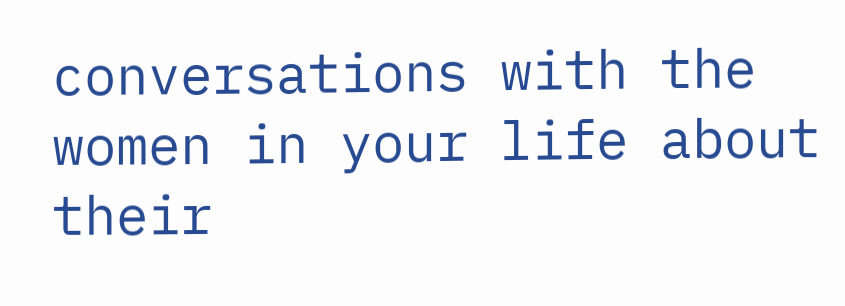conversations with the women in your life about their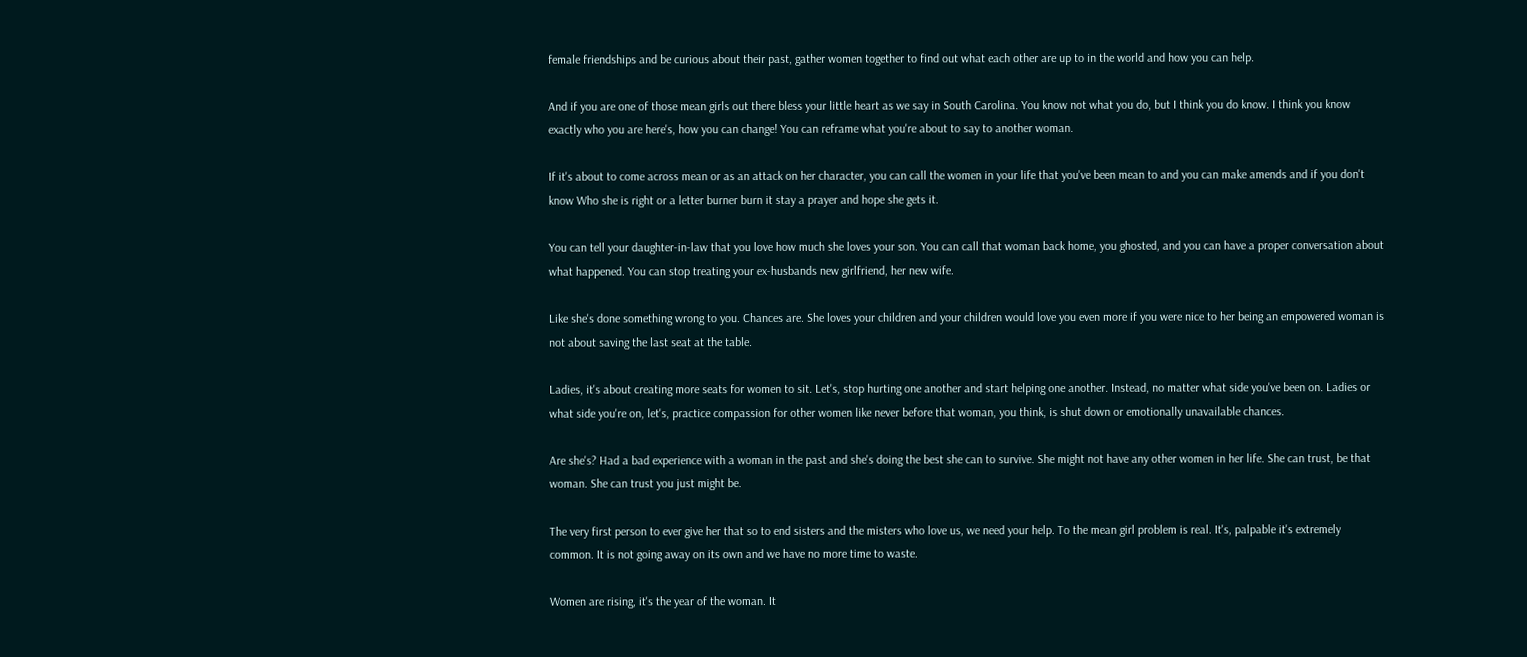female friendships and be curious about their past, gather women together to find out what each other are up to in the world and how you can help.

And if you are one of those mean girls out there bless your little heart as we say in South Carolina. You know not what you do, but I think you do know. I think you know exactly who you are here's, how you can change! You can reframe what you're about to say to another woman.

If it's about to come across mean or as an attack on her character, you can call the women in your life that you've been mean to and you can make amends and if you don't know Who she is right or a letter burner burn it stay a prayer and hope she gets it.

You can tell your daughter-in-law that you love how much she loves your son. You can call that woman back home, you ghosted, and you can have a proper conversation about what happened. You can stop treating your ex-husbands new girlfriend, her new wife.

Like she's done something wrong to you. Chances are. She loves your children and your children would love you even more if you were nice to her being an empowered woman is not about saving the last seat at the table.

Ladies, it's about creating more seats for women to sit. Let's, stop hurting one another and start helping one another. Instead, no matter what side you've been on. Ladies or what side you're on, let's, practice compassion for other women like never before that woman, you think, is shut down or emotionally unavailable chances.

Are she's? Had a bad experience with a woman in the past and she's doing the best she can to survive. She might not have any other women in her life. She can trust, be that woman. She can trust you just might be.

The very first person to ever give her that so to end sisters and the misters who love us, we need your help. To the mean girl problem is real. It's, palpable it's extremely common. It is not going away on its own and we have no more time to waste.

Women are rising, it's the year of the woman. It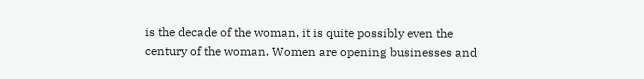is the decade of the woman, it is quite possibly even the century of the woman. Women are opening businesses and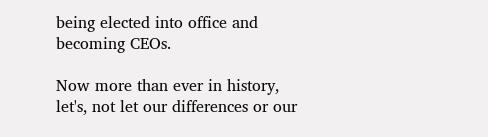being elected into office and becoming CEOs.

Now more than ever in history, let's, not let our differences or our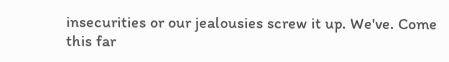insecurities or our jealousies screw it up. We've. Come this far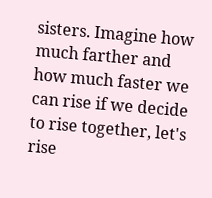sisters. Imagine how much farther and how much faster we can rise if we decide to rise together, let's rise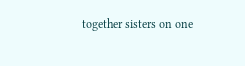together sisters on one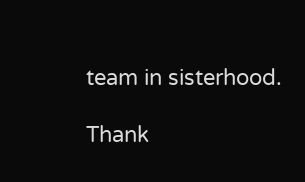team in sisterhood.

Thank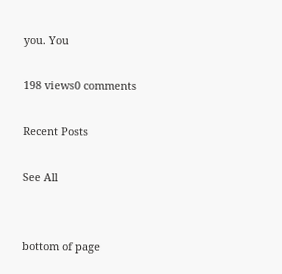you. You

198 views0 comments

Recent Posts

See All


bottom of page